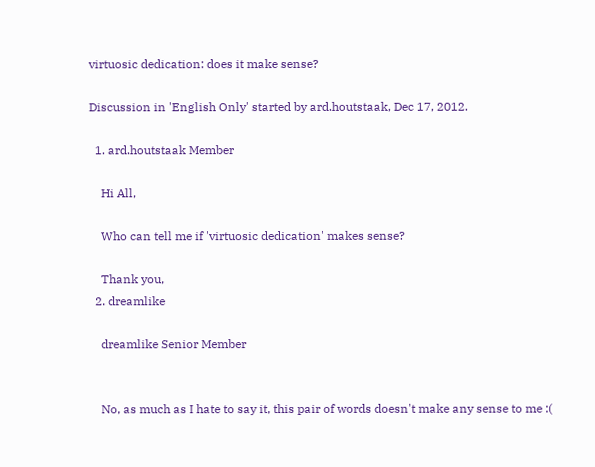virtuosic dedication: does it make sense?

Discussion in 'English Only' started by ard.houtstaak, Dec 17, 2012.

  1. ard.houtstaak Member

    Hi All,

    Who can tell me if 'virtuosic dedication' makes sense?

    Thank you,
  2. dreamlike

    dreamlike Senior Member


    No, as much as I hate to say it, this pair of words doesn't make any sense to me :(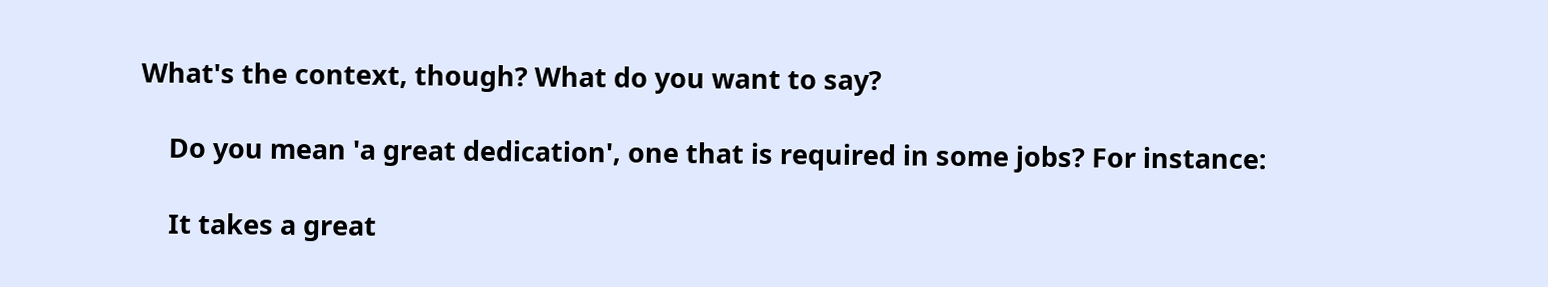What's the context, though? What do you want to say?

    Do you mean 'a great dedication', one that is required in some jobs? For instance:

    It takes a great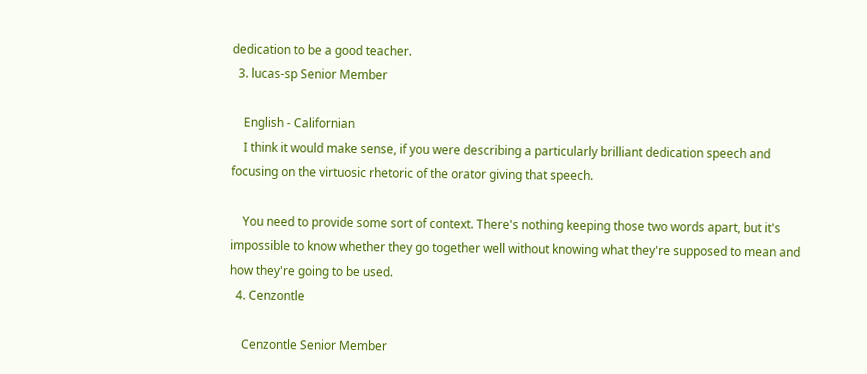dedication to be a good teacher.
  3. lucas-sp Senior Member

    English - Californian
    I think it would make sense, if you were describing a particularly brilliant dedication speech and focusing on the virtuosic rhetoric of the orator giving that speech.

    You need to provide some sort of context. There's nothing keeping those two words apart, but it's impossible to know whether they go together well without knowing what they're supposed to mean and how they're going to be used.
  4. Cenzontle

    Cenzontle Senior Member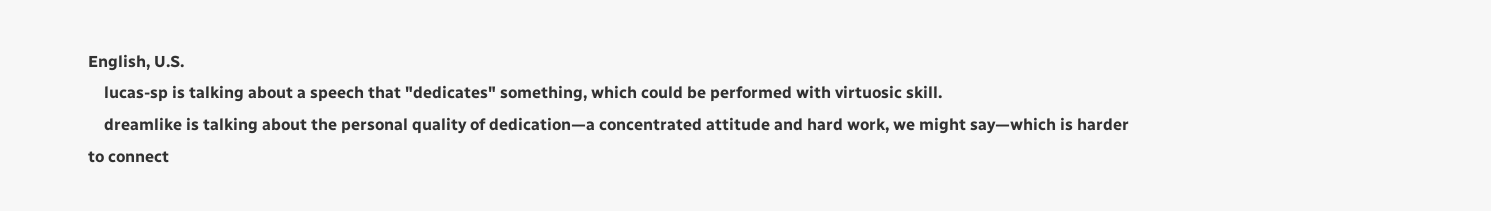English, U.S.
    lucas-sp is talking about a speech that "dedicates" something, which could be performed with virtuosic skill.
    dreamlike is talking about the personal quality of dedication—a concentrated attitude and hard work, we might say—which is harder to connect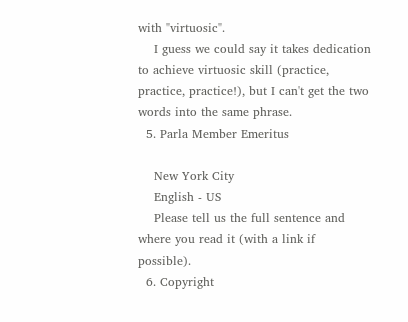with "virtuosic".
    I guess we could say it takes dedication to achieve virtuosic skill (practice, practice, practice!), but I can't get the two words into the same phrase.
  5. Parla Member Emeritus

    New York City
    English - US
    Please tell us the full sentence and where you read it (with a link if possible).
  6. Copyright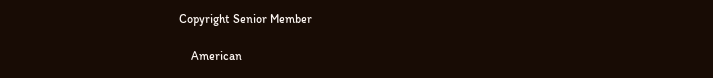Copyright Senior Member

    American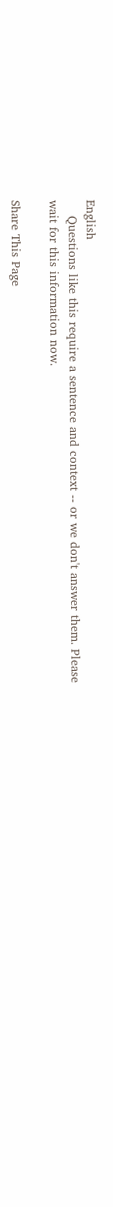English
    Questions like this require a sentence and context -- or we don't answer them. Please wait for this information now.

Share This Page